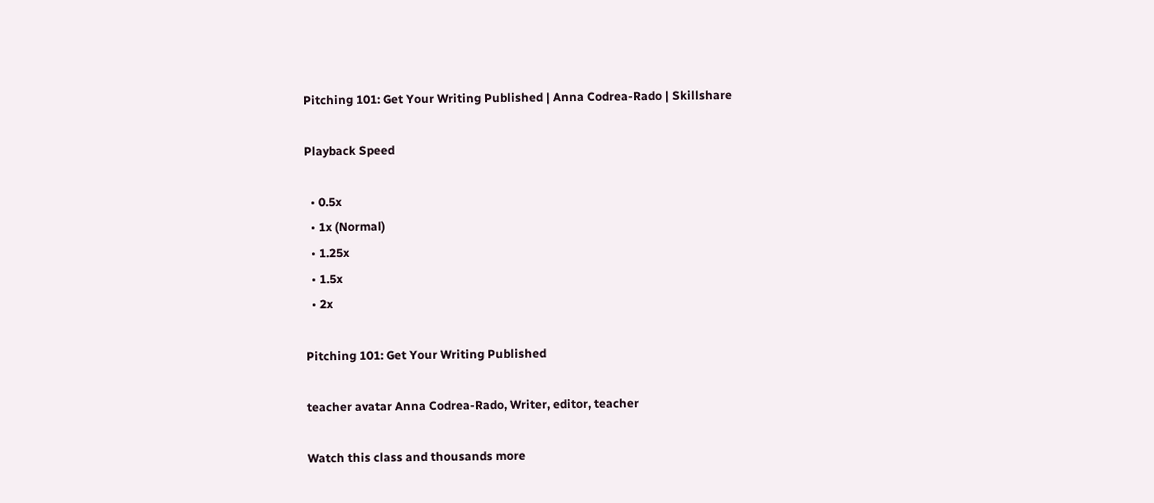Pitching 101: Get Your Writing Published | Anna Codrea-Rado | Skillshare

Playback Speed

  • 0.5x
  • 1x (Normal)
  • 1.25x
  • 1.5x
  • 2x

Pitching 101: Get Your Writing Published

teacher avatar Anna Codrea-Rado, Writer, editor, teacher

Watch this class and thousands more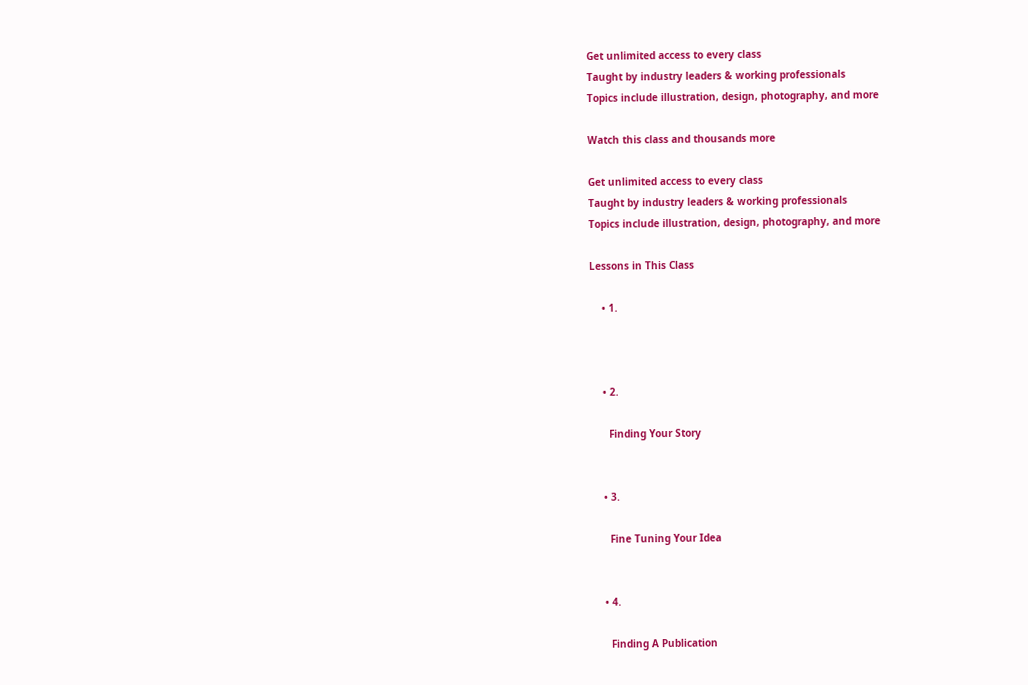Get unlimited access to every class
Taught by industry leaders & working professionals
Topics include illustration, design, photography, and more

Watch this class and thousands more

Get unlimited access to every class
Taught by industry leaders & working professionals
Topics include illustration, design, photography, and more

Lessons in This Class

    • 1.



    • 2.

      Finding Your Story


    • 3.

      Fine Tuning Your Idea


    • 4.

      Finding A Publication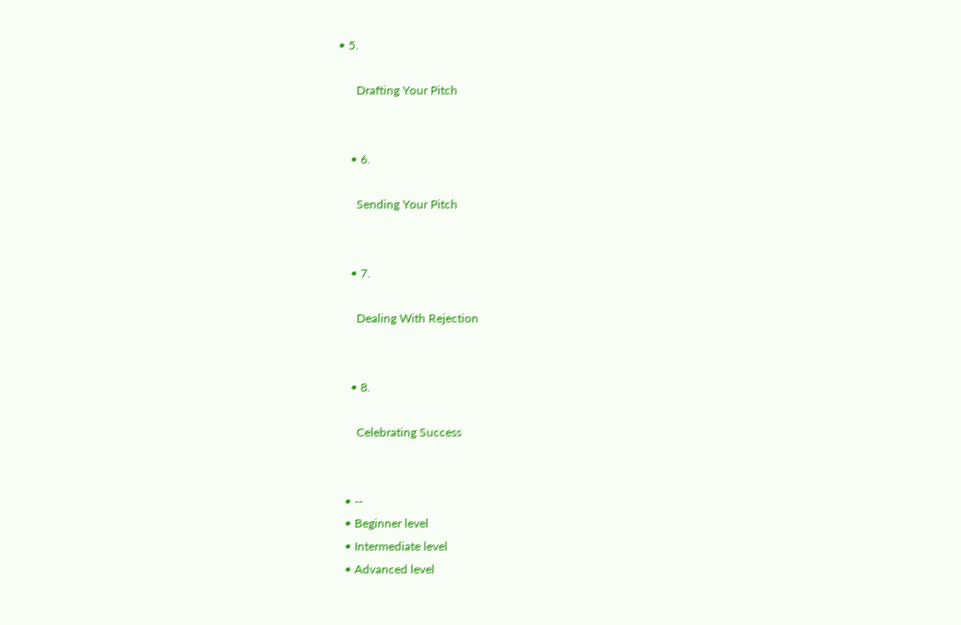• 5.

      Drafting Your Pitch


    • 6.

      Sending Your Pitch


    • 7.

      Dealing With Rejection


    • 8.

      Celebrating Success


  • --
  • Beginner level
  • Intermediate level
  • Advanced level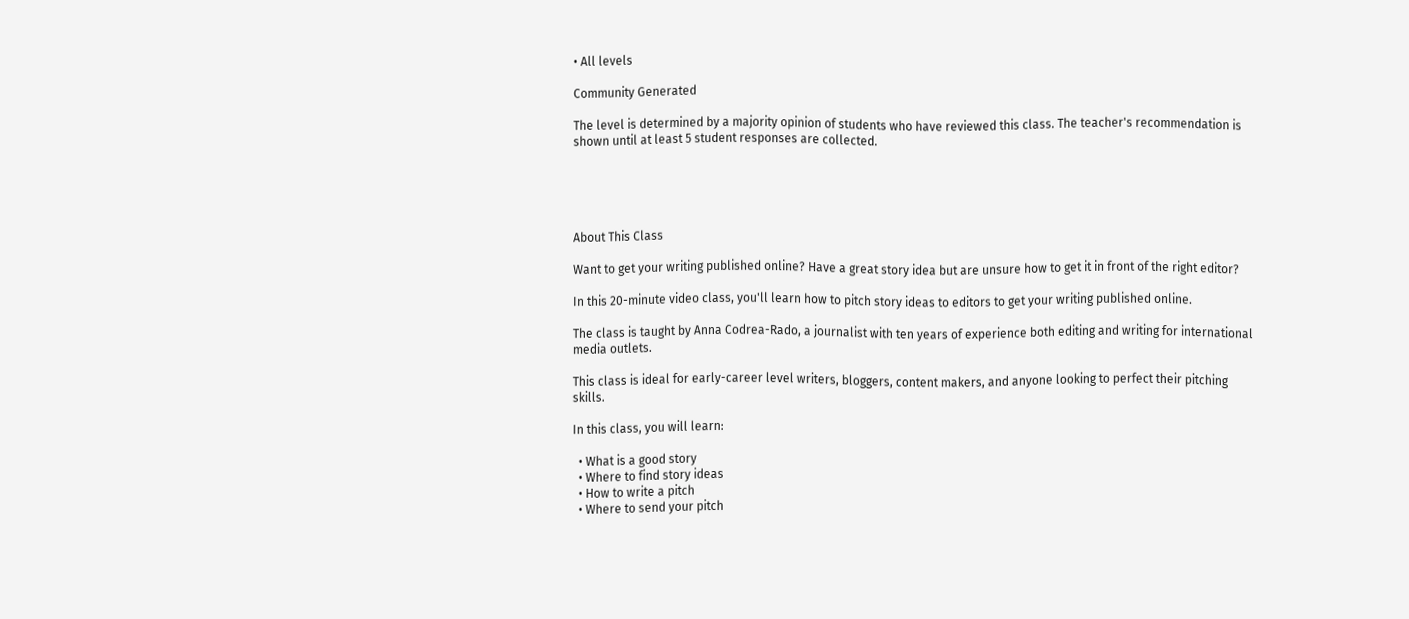• All levels

Community Generated

The level is determined by a majority opinion of students who have reviewed this class. The teacher's recommendation is shown until at least 5 student responses are collected.





About This Class

Want to get your writing published online? Have a great story idea but are unsure how to get it in front of the right editor?

In this 20-minute video class, you'll learn how to pitch story ideas to editors to get your writing published online.

The class is taught by Anna Codrea-Rado, a journalist with ten years of experience both editing and writing for international media outlets.

This class is ideal for early-career level writers, bloggers, content makers, and anyone looking to perfect their pitching skills.

In this class, you will learn:

  • What is a good story
  • Where to find story ideas
  • How to write a pitch
  • Where to send your pitch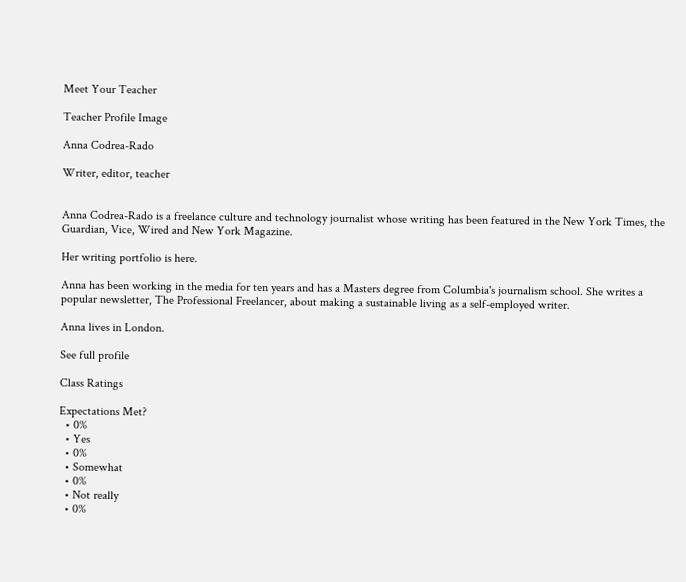Meet Your Teacher

Teacher Profile Image

Anna Codrea-Rado

Writer, editor, teacher


Anna Codrea-Rado is a freelance culture and technology journalist whose writing has been featured in the New York Times, the Guardian, Vice, Wired and New York Magazine.

Her writing portfolio is here.

Anna has been working in the media for ten years and has a Masters degree from Columbia's journalism school. She writes a popular newsletter, The Professional Freelancer, about making a sustainable living as a self-employed writer.

Anna lives in London.

See full profile

Class Ratings

Expectations Met?
  • 0%
  • Yes
  • 0%
  • Somewhat
  • 0%
  • Not really
  • 0%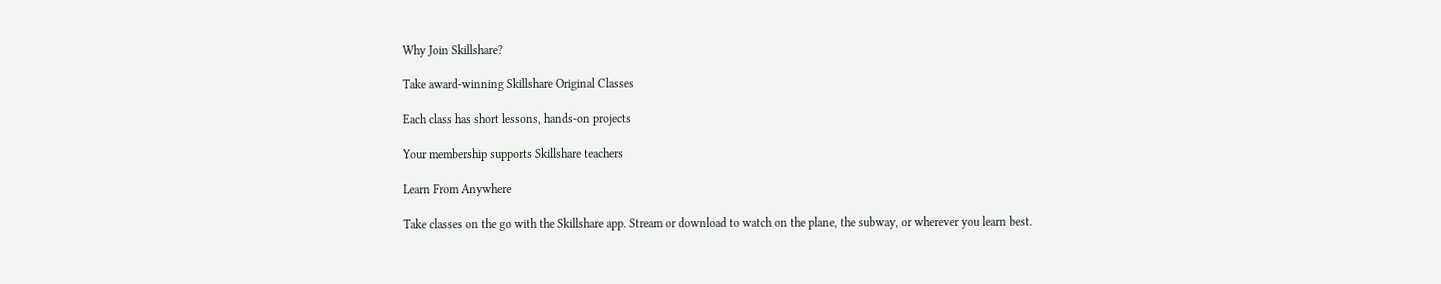Why Join Skillshare?

Take award-winning Skillshare Original Classes

Each class has short lessons, hands-on projects

Your membership supports Skillshare teachers

Learn From Anywhere

Take classes on the go with the Skillshare app. Stream or download to watch on the plane, the subway, or wherever you learn best.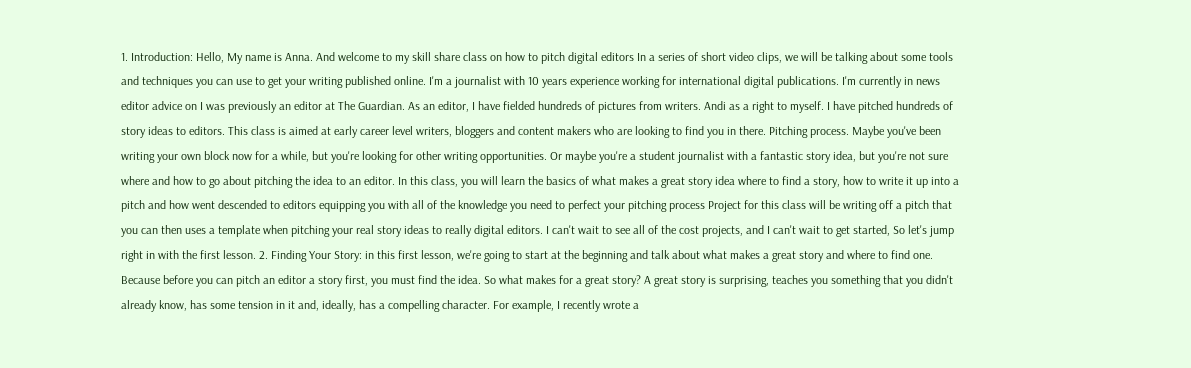1. Introduction: Hello, My name is Anna. And welcome to my skill share class on how to pitch digital editors In a series of short video clips, we will be talking about some tools and techniques you can use to get your writing published online. I'm a journalist with 10 years experience working for international digital publications. I'm currently in news editor advice on I was previously an editor at The Guardian. As an editor, I have fielded hundreds of pictures from writers. Andi as a right to myself. I have pitched hundreds of story ideas to editors. This class is aimed at early career level writers, bloggers and content makers who are looking to find you in there. Pitching process. Maybe you've been writing your own block now for a while, but you're looking for other writing opportunities. Or maybe you're a student journalist with a fantastic story idea, but you're not sure where and how to go about pitching the idea to an editor. In this class, you will learn the basics of what makes a great story idea where to find a story, how to write it up into a pitch and how went descended to editors equipping you with all of the knowledge you need to perfect your pitching process Project for this class will be writing off a pitch that you can then uses a template when pitching your real story ideas to really digital editors. I can't wait to see all of the cost projects, and I can't wait to get started, So let's jump right in with the first lesson. 2. Finding Your Story: in this first lesson, we're going to start at the beginning and talk about what makes a great story and where to find one. Because before you can pitch an editor a story first, you must find the idea. So what makes for a great story? A great story is surprising, teaches you something that you didn't already know, has some tension in it and, ideally, has a compelling character. For example, I recently wrote a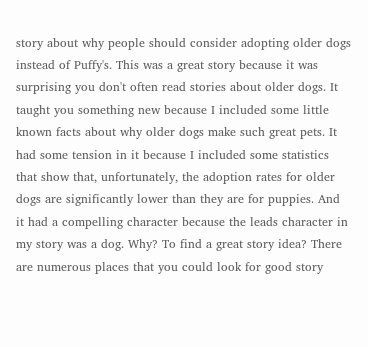story about why people should consider adopting older dogs instead of Puffy's. This was a great story because it was surprising you don't often read stories about older dogs. It taught you something new because I included some little known facts about why older dogs make such great pets. It had some tension in it because I included some statistics that show that, unfortunately, the adoption rates for older dogs are significantly lower than they are for puppies. And it had a compelling character because the leads character in my story was a dog. Why? To find a great story idea? There are numerous places that you could look for good story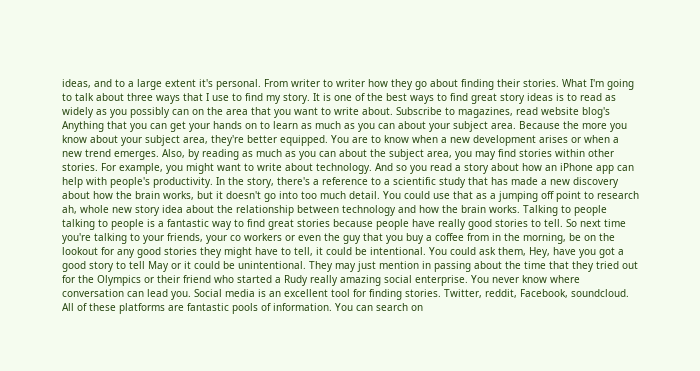ideas, and to a large extent it's personal. From writer to writer how they go about finding their stories. What I'm going to talk about three ways that I use to find my story. It is one of the best ways to find great story ideas is to read as widely as you possibly can on the area that you want to write about. Subscribe to magazines, read website blog's Anything that you can get your hands on to learn as much as you can about your subject area. Because the more you know about your subject area, they're better equipped. You are to know when a new development arises or when a new trend emerges. Also, by reading as much as you can about the subject area, you may find stories within other stories. For example, you might want to write about technology. And so you read a story about how an iPhone app can help with people's productivity. In the story, there's a reference to a scientific study that has made a new discovery about how the brain works, but it doesn't go into too much detail. You could use that as a jumping off point to research ah, whole new story idea about the relationship between technology and how the brain works. Talking to people talking to people is a fantastic way to find great stories because people have really good stories to tell. So next time you're talking to your friends, your co workers or even the guy that you buy a coffee from in the morning, be on the lookout for any good stories they might have to tell, it could be intentional. You could ask them, Hey, have you got a good story to tell May or it could be unintentional. They may just mention in passing about the time that they tried out for the Olympics or their friend who started a Rudy really amazing social enterprise. You never know where conversation can lead you. Social media is an excellent tool for finding stories. Twitter, reddit, Facebook, soundcloud. All of these platforms are fantastic pools of information. You can search on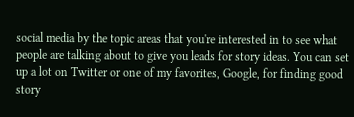social media by the topic areas that you're interested in to see what people are talking about to give you leads for story ideas. You can set up a lot on Twitter or one of my favorites, Google, for finding good story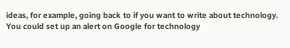ideas, for example, going back to if you want to write about technology. You could set up an alert on Google for technology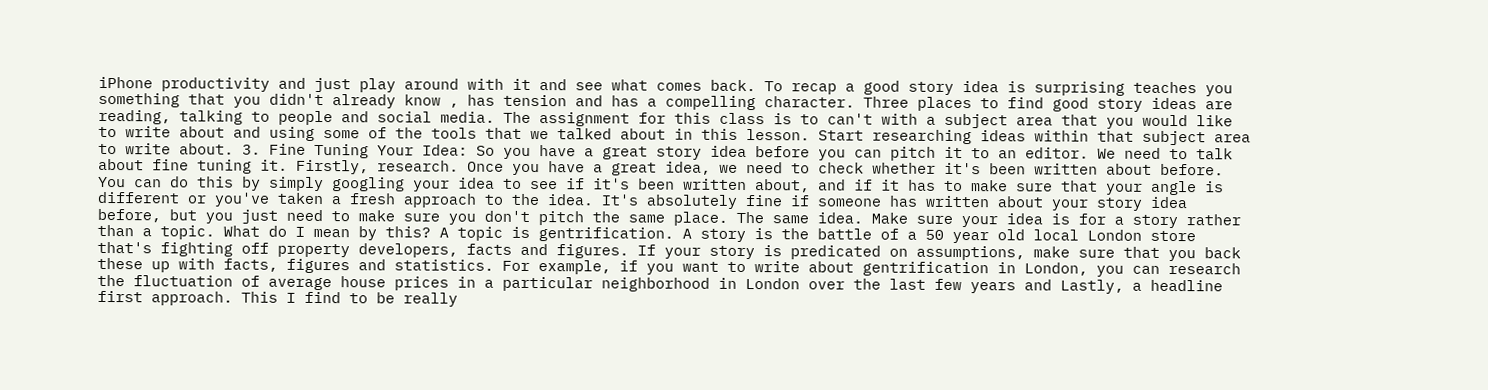iPhone productivity and just play around with it and see what comes back. To recap a good story idea is surprising teaches you something that you didn't already know , has tension and has a compelling character. Three places to find good story ideas are reading, talking to people and social media. The assignment for this class is to can't with a subject area that you would like to write about and using some of the tools that we talked about in this lesson. Start researching ideas within that subject area to write about. 3. Fine Tuning Your Idea: So you have a great story idea before you can pitch it to an editor. We need to talk about fine tuning it. Firstly, research. Once you have a great idea, we need to check whether it's been written about before. You can do this by simply googling your idea to see if it's been written about, and if it has to make sure that your angle is different or you've taken a fresh approach to the idea. It's absolutely fine if someone has written about your story idea before, but you just need to make sure you don't pitch the same place. The same idea. Make sure your idea is for a story rather than a topic. What do I mean by this? A topic is gentrification. A story is the battle of a 50 year old local London store that's fighting off property developers, facts and figures. If your story is predicated on assumptions, make sure that you back these up with facts, figures and statistics. For example, if you want to write about gentrification in London, you can research the fluctuation of average house prices in a particular neighborhood in London over the last few years and Lastly, a headline first approach. This I find to be really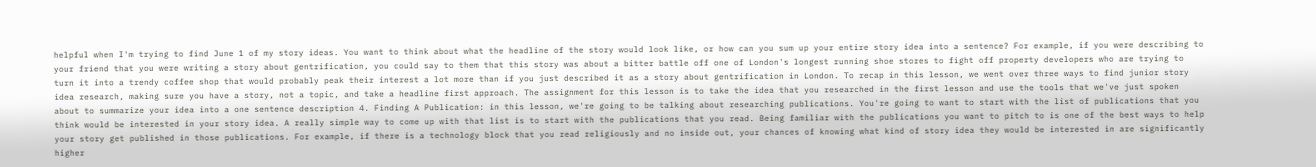helpful when I'm trying to find June 1 of my story ideas. You want to think about what the headline of the story would look like, or how can you sum up your entire story idea into a sentence? For example, if you were describing to your friend that you were writing a story about gentrification, you could say to them that this story was about a bitter battle off one of London's longest running shoe stores to fight off property developers who are trying to turn it into a trendy coffee shop that would probably peak their interest a lot more than if you just described it as a story about gentrification in London. To recap in this lesson, we went over three ways to find junior story idea research, making sure you have a story, not a topic, and take a headline first approach. The assignment for this lesson is to take the idea that you researched in the first lesson and use the tools that we've just spoken about to summarize your idea into a one sentence description 4. Finding A Publication: in this lesson, we're going to be talking about researching publications. You're going to want to start with the list of publications that you think would be interested in your story idea. A really simple way to come up with that list is to start with the publications that you read. Being familiar with the publications you want to pitch to is one of the best ways to help your story get published in those publications. For example, if there is a technology block that you read religiously and no inside out, your chances of knowing what kind of story idea they would be interested in are significantly higher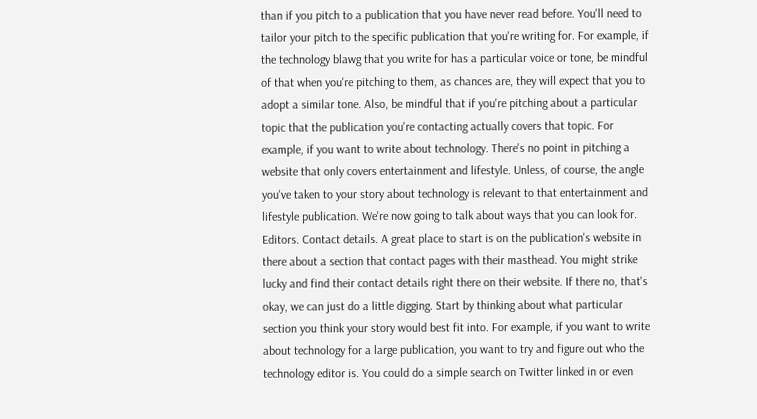than if you pitch to a publication that you have never read before. You'll need to tailor your pitch to the specific publication that you're writing for. For example, if the technology blawg that you write for has a particular voice or tone, be mindful of that when you're pitching to them, as chances are, they will expect that you to adopt a similar tone. Also, be mindful that if you're pitching about a particular topic that the publication you're contacting actually covers that topic. For example, if you want to write about technology. There's no point in pitching a website that only covers entertainment and lifestyle. Unless, of course, the angle you've taken to your story about technology is relevant to that entertainment and lifestyle publication. We're now going to talk about ways that you can look for. Editors. Contact details. A great place to start is on the publication's website in there about a section that contact pages with their masthead. You might strike lucky and find their contact details right there on their website. If there no, that's okay, we can just do a little digging. Start by thinking about what particular section you think your story would best fit into. For example, if you want to write about technology for a large publication, you want to try and figure out who the technology editor is. You could do a simple search on Twitter linked in or even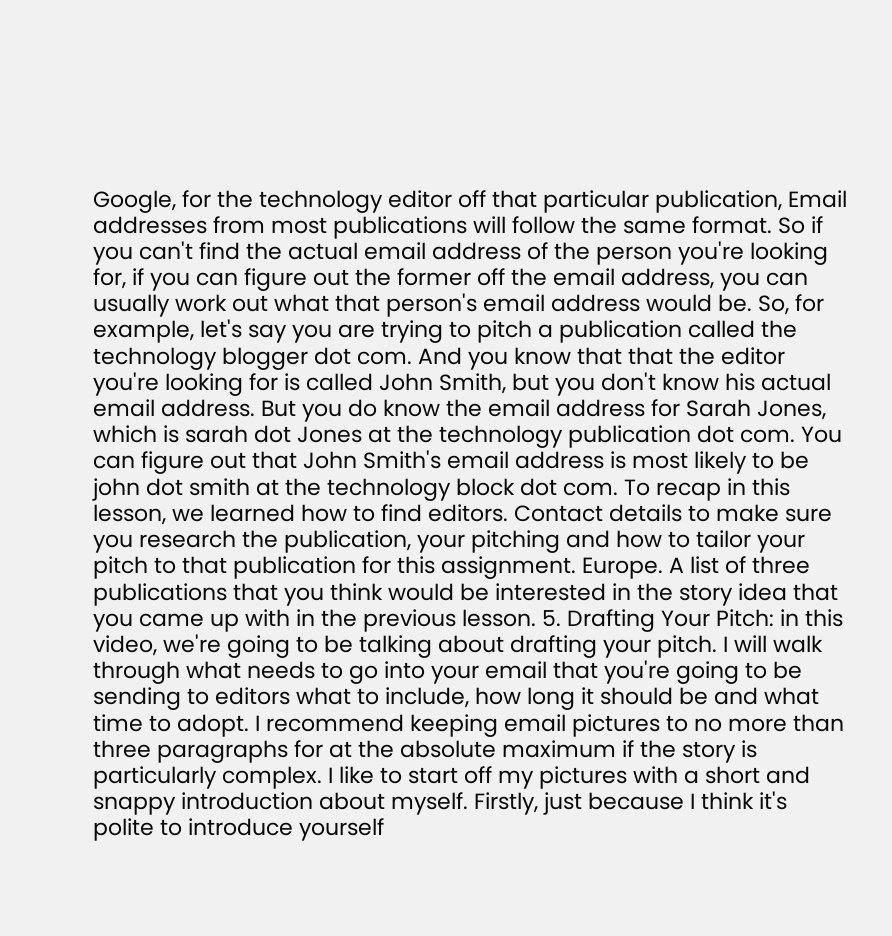Google, for the technology editor off that particular publication, Email addresses from most publications will follow the same format. So if you can't find the actual email address of the person you're looking for, if you can figure out the former off the email address, you can usually work out what that person's email address would be. So, for example, let's say you are trying to pitch a publication called the technology blogger dot com. And you know that that the editor you're looking for is called John Smith, but you don't know his actual email address. But you do know the email address for Sarah Jones, which is sarah dot Jones at the technology publication dot com. You can figure out that John Smith's email address is most likely to be john dot smith at the technology block dot com. To recap in this lesson, we learned how to find editors. Contact details to make sure you research the publication, your pitching and how to tailor your pitch to that publication for this assignment. Europe. A list of three publications that you think would be interested in the story idea that you came up with in the previous lesson. 5. Drafting Your Pitch: in this video, we're going to be talking about drafting your pitch. I will walk through what needs to go into your email that you're going to be sending to editors what to include, how long it should be and what time to adopt. I recommend keeping email pictures to no more than three paragraphs for at the absolute maximum if the story is particularly complex. I like to start off my pictures with a short and snappy introduction about myself. Firstly, just because I think it's polite to introduce yourself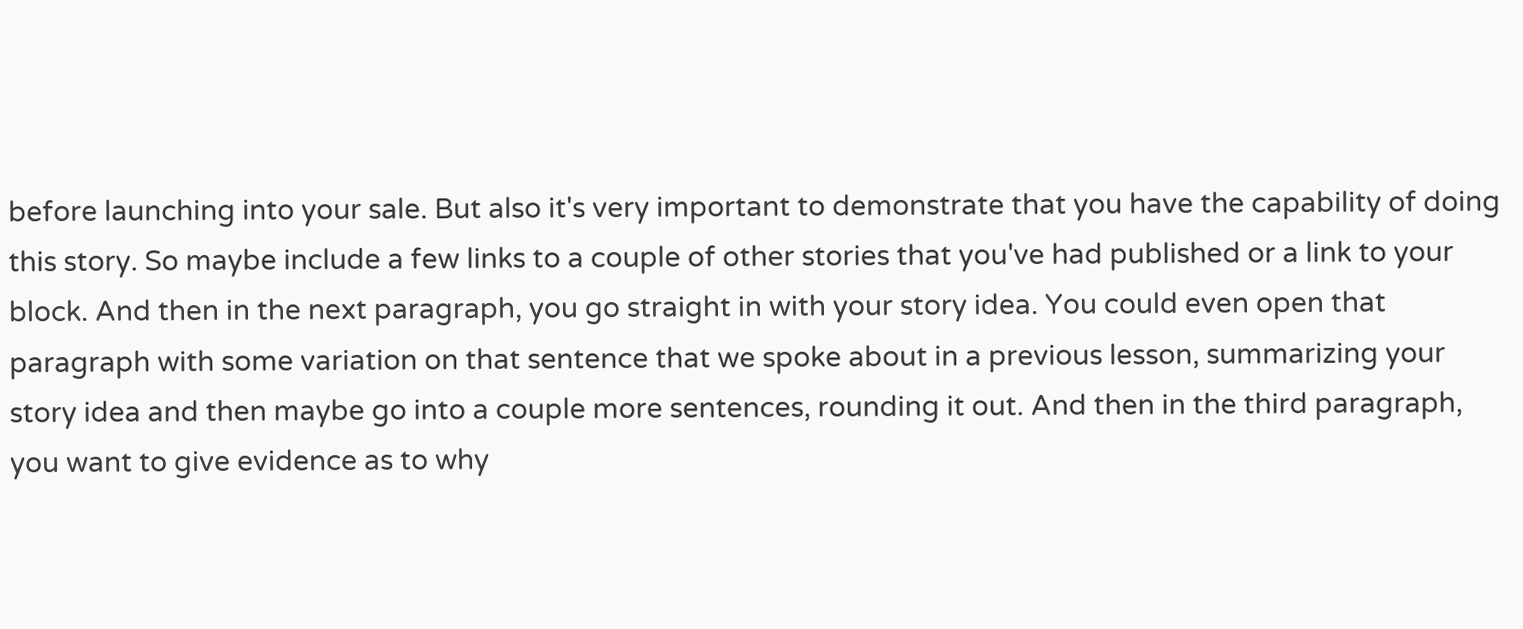before launching into your sale. But also it's very important to demonstrate that you have the capability of doing this story. So maybe include a few links to a couple of other stories that you've had published or a link to your block. And then in the next paragraph, you go straight in with your story idea. You could even open that paragraph with some variation on that sentence that we spoke about in a previous lesson, summarizing your story idea and then maybe go into a couple more sentences, rounding it out. And then in the third paragraph, you want to give evidence as to why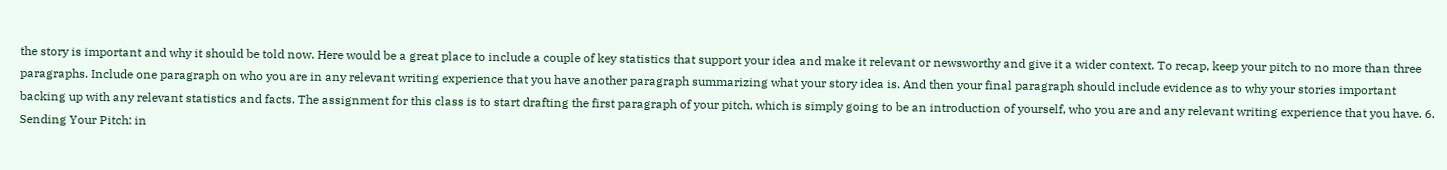the story is important and why it should be told now. Here would be a great place to include a couple of key statistics that support your idea and make it relevant or newsworthy and give it a wider context. To recap, keep your pitch to no more than three paragraphs. Include one paragraph on who you are in any relevant writing experience that you have another paragraph summarizing what your story idea is. And then your final paragraph should include evidence as to why your stories important backing up with any relevant statistics and facts. The assignment for this class is to start drafting the first paragraph of your pitch, which is simply going to be an introduction of yourself, who you are and any relevant writing experience that you have. 6. Sending Your Pitch: in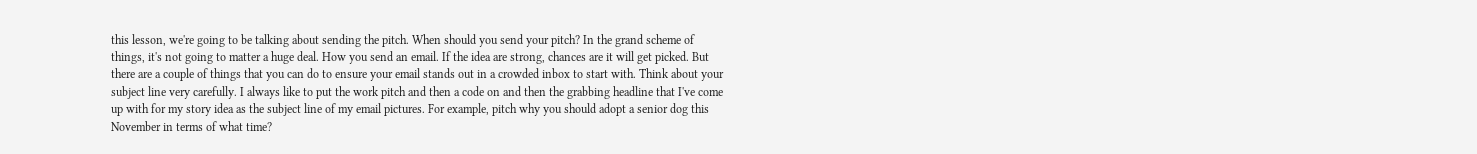this lesson, we're going to be talking about sending the pitch. When should you send your pitch? In the grand scheme of things, it's not going to matter a huge deal. How you send an email. If the idea are strong, chances are it will get picked. But there are a couple of things that you can do to ensure your email stands out in a crowded inbox to start with. Think about your subject line very carefully. I always like to put the work pitch and then a code on and then the grabbing headline that I've come up with for my story idea as the subject line of my email pictures. For example, pitch why you should adopt a senior dog this November in terms of what time?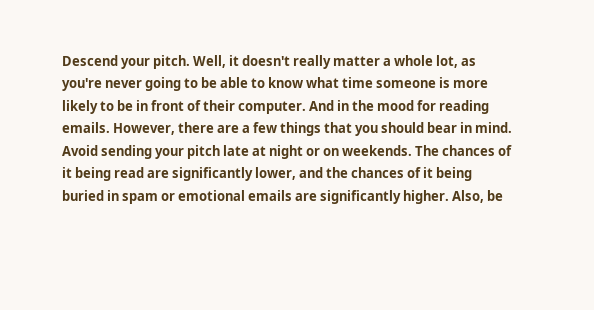Descend your pitch. Well, it doesn't really matter a whole lot, as you're never going to be able to know what time someone is more likely to be in front of their computer. And in the mood for reading emails. However, there are a few things that you should bear in mind. Avoid sending your pitch late at night or on weekends. The chances of it being read are significantly lower, and the chances of it being buried in spam or emotional emails are significantly higher. Also, be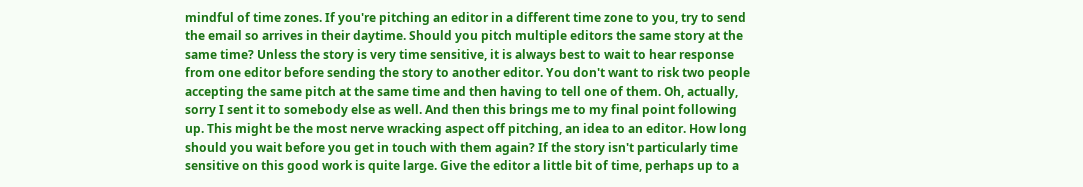mindful of time zones. If you're pitching an editor in a different time zone to you, try to send the email so arrives in their daytime. Should you pitch multiple editors the same story at the same time? Unless the story is very time sensitive, it is always best to wait to hear response from one editor before sending the story to another editor. You don't want to risk two people accepting the same pitch at the same time and then having to tell one of them. Oh, actually, sorry I sent it to somebody else as well. And then this brings me to my final point following up. This might be the most nerve wracking aspect off pitching, an idea to an editor. How long should you wait before you get in touch with them again? If the story isn't particularly time sensitive on this good work is quite large. Give the editor a little bit of time, perhaps up to a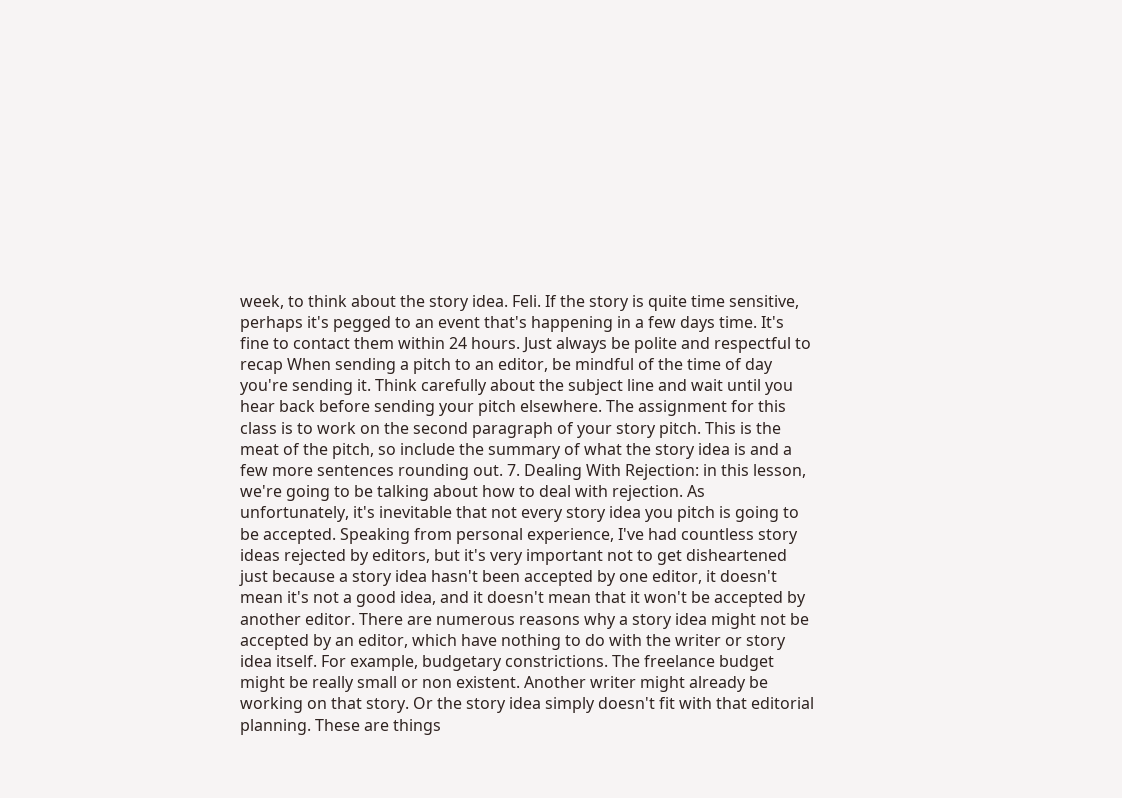week, to think about the story idea. Feli. If the story is quite time sensitive, perhaps it's pegged to an event that's happening in a few days time. It's fine to contact them within 24 hours. Just always be polite and respectful to recap When sending a pitch to an editor, be mindful of the time of day you're sending it. Think carefully about the subject line and wait until you hear back before sending your pitch elsewhere. The assignment for this class is to work on the second paragraph of your story pitch. This is the meat of the pitch, so include the summary of what the story idea is and a few more sentences rounding out. 7. Dealing With Rejection: in this lesson, we're going to be talking about how to deal with rejection. As unfortunately, it's inevitable that not every story idea you pitch is going to be accepted. Speaking from personal experience, I've had countless story ideas rejected by editors, but it's very important not to get disheartened just because a story idea hasn't been accepted by one editor, it doesn't mean it's not a good idea, and it doesn't mean that it won't be accepted by another editor. There are numerous reasons why a story idea might not be accepted by an editor, which have nothing to do with the writer or story idea itself. For example, budgetary constrictions. The freelance budget might be really small or non existent. Another writer might already be working on that story. Or the story idea simply doesn't fit with that editorial planning. These are things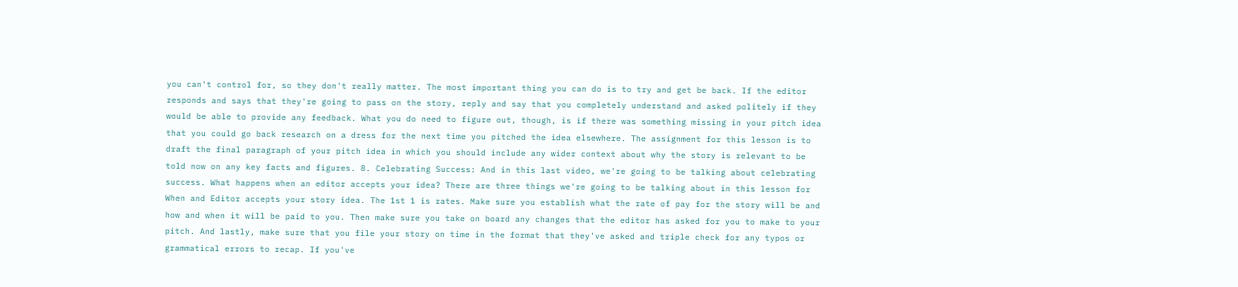you can't control for, so they don't really matter. The most important thing you can do is to try and get be back. If the editor responds and says that they're going to pass on the story, reply and say that you completely understand and asked politely if they would be able to provide any feedback. What you do need to figure out, though, is if there was something missing in your pitch idea that you could go back research on a dress for the next time you pitched the idea elsewhere. The assignment for this lesson is to draft the final paragraph of your pitch idea in which you should include any wider context about why the story is relevant to be told now on any key facts and figures. 8. Celebrating Success: And in this last video, we're going to be talking about celebrating success. What happens when an editor accepts your idea? There are three things we're going to be talking about in this lesson for When and Editor accepts your story idea. The 1st 1 is rates. Make sure you establish what the rate of pay for the story will be and how and when it will be paid to you. Then make sure you take on board any changes that the editor has asked for you to make to your pitch. And lastly, make sure that you file your story on time in the format that they've asked and triple check for any typos or grammatical errors to recap. If you've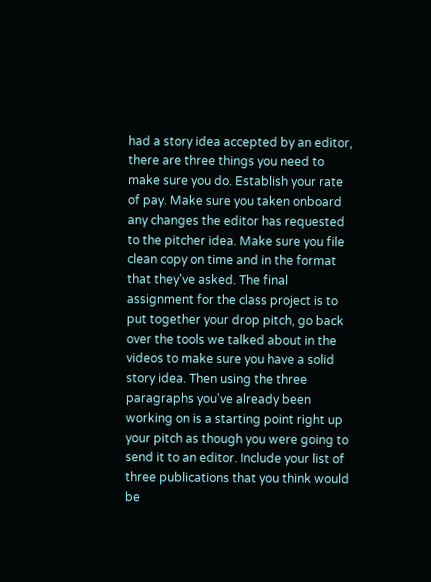had a story idea accepted by an editor, there are three things you need to make sure you do. Establish your rate of pay. Make sure you taken onboard any changes the editor has requested to the pitcher idea. Make sure you file clean copy on time and in the format that they've asked. The final assignment for the class project is to put together your drop pitch, go back over the tools we talked about in the videos to make sure you have a solid story idea. Then using the three paragraphs you've already been working on is a starting point right up your pitch as though you were going to send it to an editor. Include your list of three publications that you think would be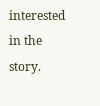interested in the story.